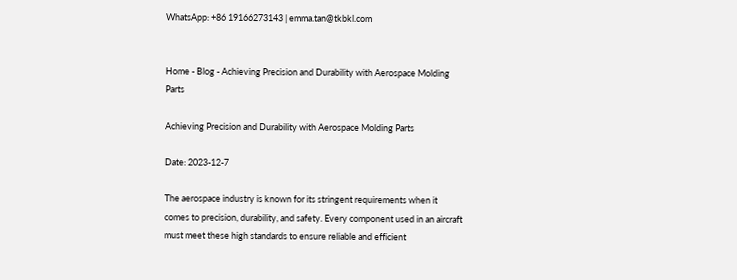WhatsApp: +86 19166273143 | emma.tan@tkbkl.com


Home - Blog - Achieving Precision and Durability with Aerospace Molding Parts

Achieving Precision and Durability with Aerospace Molding Parts

Date: 2023-12-7

The aerospace industry is known for its stringent requirements when it comes to precision, durability, and safety. Every component used in an aircraft must meet these high standards to ensure reliable and efficient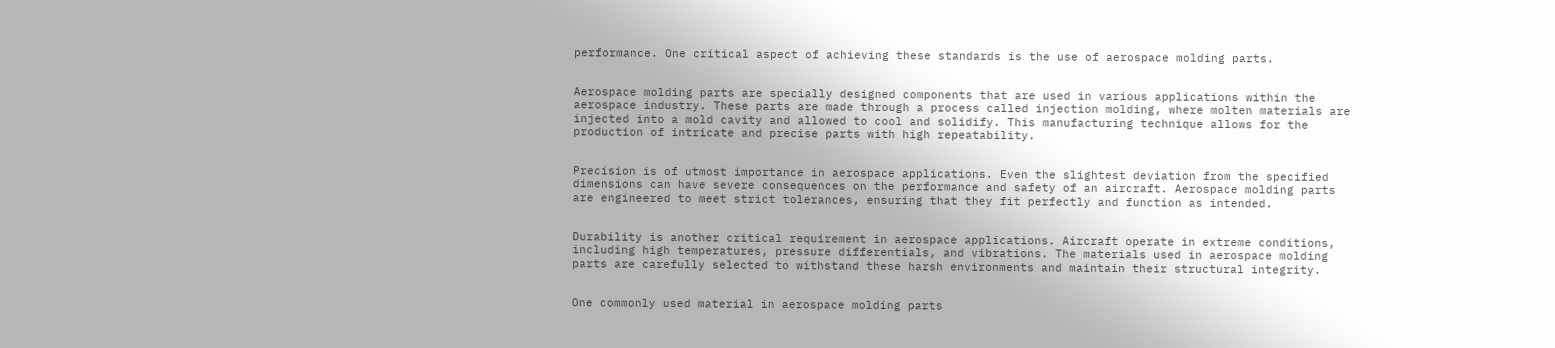performance. One critical aspect of achieving these standards is the use of aerospace molding parts.


Aerospace molding parts are specially designed components that are used in various applications within the aerospace industry. These parts are made through a process called injection molding, where molten materials are injected into a mold cavity and allowed to cool and solidify. This manufacturing technique allows for the production of intricate and precise parts with high repeatability.


Precision is of utmost importance in aerospace applications. Even the slightest deviation from the specified dimensions can have severe consequences on the performance and safety of an aircraft. Aerospace molding parts are engineered to meet strict tolerances, ensuring that they fit perfectly and function as intended.


Durability is another critical requirement in aerospace applications. Aircraft operate in extreme conditions, including high temperatures, pressure differentials, and vibrations. The materials used in aerospace molding parts are carefully selected to withstand these harsh environments and maintain their structural integrity.


One commonly used material in aerospace molding parts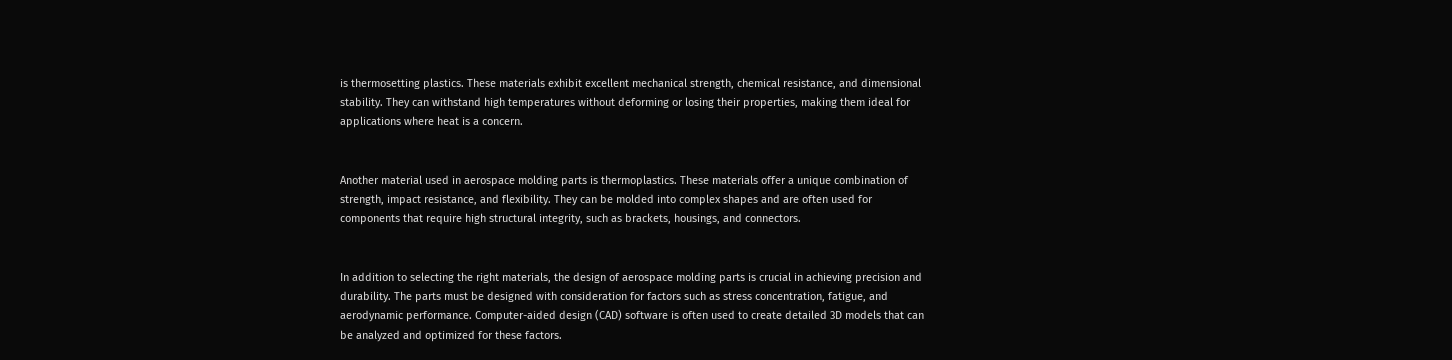is thermosetting plastics. These materials exhibit excellent mechanical strength, chemical resistance, and dimensional stability. They can withstand high temperatures without deforming or losing their properties, making them ideal for applications where heat is a concern.


Another material used in aerospace molding parts is thermoplastics. These materials offer a unique combination of strength, impact resistance, and flexibility. They can be molded into complex shapes and are often used for components that require high structural integrity, such as brackets, housings, and connectors.


In addition to selecting the right materials, the design of aerospace molding parts is crucial in achieving precision and durability. The parts must be designed with consideration for factors such as stress concentration, fatigue, and aerodynamic performance. Computer-aided design (CAD) software is often used to create detailed 3D models that can be analyzed and optimized for these factors.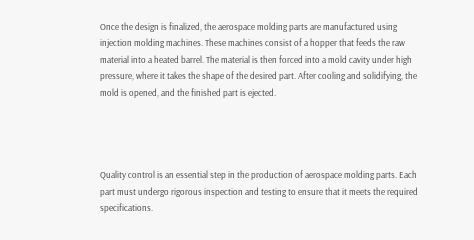Once the design is finalized, the aerospace molding parts are manufactured using injection molding machines. These machines consist of a hopper that feeds the raw material into a heated barrel. The material is then forced into a mold cavity under high pressure, where it takes the shape of the desired part. After cooling and solidifying, the mold is opened, and the finished part is ejected.




Quality control is an essential step in the production of aerospace molding parts. Each part must undergo rigorous inspection and testing to ensure that it meets the required specifications.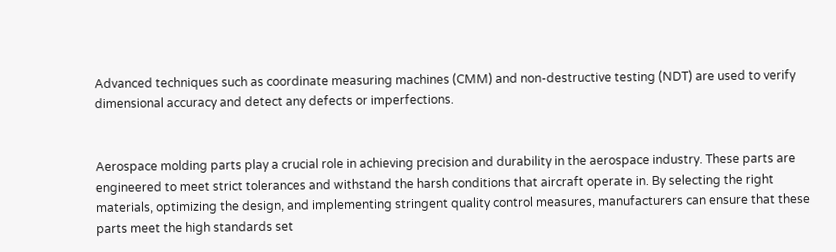Advanced techniques such as coordinate measuring machines (CMM) and non-destructive testing (NDT) are used to verify dimensional accuracy and detect any defects or imperfections.


Aerospace molding parts play a crucial role in achieving precision and durability in the aerospace industry. These parts are engineered to meet strict tolerances and withstand the harsh conditions that aircraft operate in. By selecting the right materials, optimizing the design, and implementing stringent quality control measures, manufacturers can ensure that these parts meet the high standards set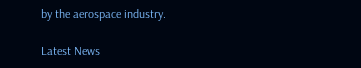by the aerospace industry.

Latest News